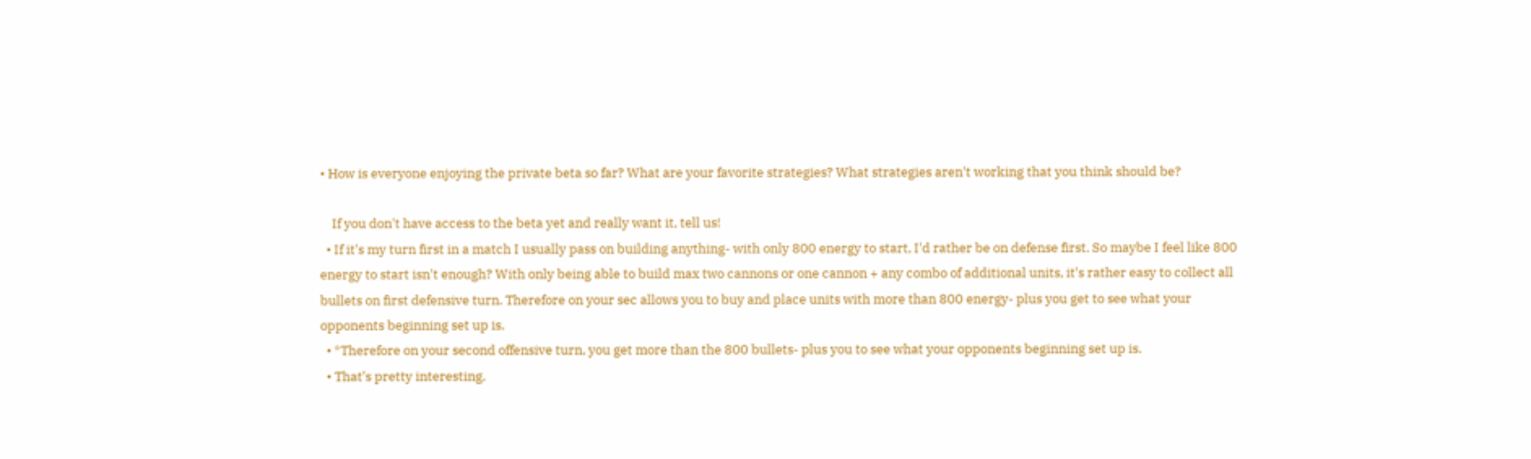• How is everyone enjoying the private beta so far? What are your favorite strategies? What strategies aren't working that you think should be?

    If you don't have access to the beta yet and really want it, tell us!
  • If it's my turn first in a match I usually pass on building anything- with only 800 energy to start, I'd rather be on defense first. So maybe I feel like 800 energy to start isn't enough? With only being able to build max two cannons or one cannon + any combo of additional units, it's rather easy to collect all bullets on first defensive turn. Therefore on your sec allows you to buy and place units with more than 800 energy- plus you get to see what your opponents beginning set up is.
  • *Therefore on your second offensive turn, you get more than the 800 bullets- plus you to see what your opponents beginning set up is.
  • That's pretty interesting.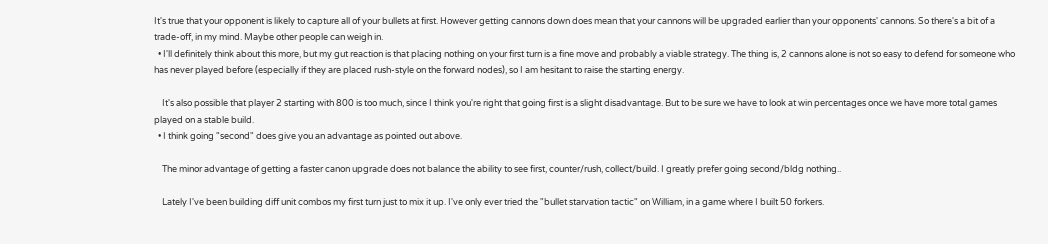It's true that your opponent is likely to capture all of your bullets at first. However getting cannons down does mean that your cannons will be upgraded earlier than your opponents' cannons. So there's a bit of a trade-off, in my mind. Maybe other people can weigh in.
  • I'll definitely think about this more, but my gut reaction is that placing nothing on your first turn is a fine move and probably a viable strategy. The thing is, 2 cannons alone is not so easy to defend for someone who has never played before (especially if they are placed rush-style on the forward nodes), so I am hesitant to raise the starting energy.

    It's also possible that player 2 starting with 800 is too much, since I think you're right that going first is a slight disadvantage. But to be sure we have to look at win percentages once we have more total games played on a stable build.
  • I think going "second" does give you an advantage as pointed out above.

    The minor advantage of getting a faster canon upgrade does not balance the ability to see first, counter/rush, collect/build. I greatly prefer going second/bldg nothing..

    Lately I've been building diff unit combos my first turn just to mix it up. I've only ever tried the "bullet starvation tactic" on William, in a game where I built 50 forkers.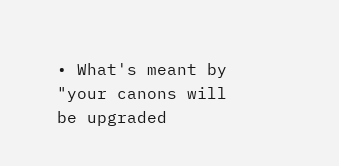• What's meant by "your canons will be upgraded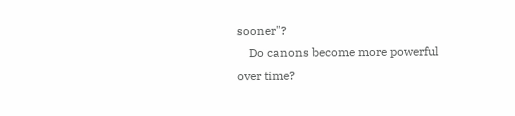sooner"?
    Do canons become more powerful over time?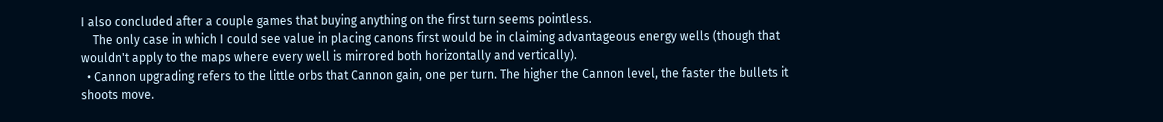I also concluded after a couple games that buying anything on the first turn seems pointless.
    The only case in which I could see value in placing canons first would be in claiming advantageous energy wells (though that wouldn't apply to the maps where every well is mirrored both horizontally and vertically).
  • Cannon upgrading refers to the little orbs that Cannon gain, one per turn. The higher the Cannon level, the faster the bullets it shoots move.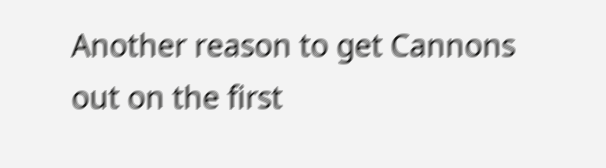Another reason to get Cannons out on the first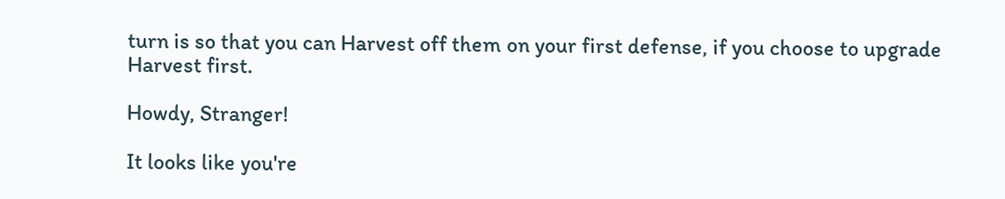turn is so that you can Harvest off them on your first defense, if you choose to upgrade Harvest first.

Howdy, Stranger!

It looks like you're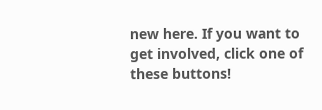new here. If you want to get involved, click one of these buttons!